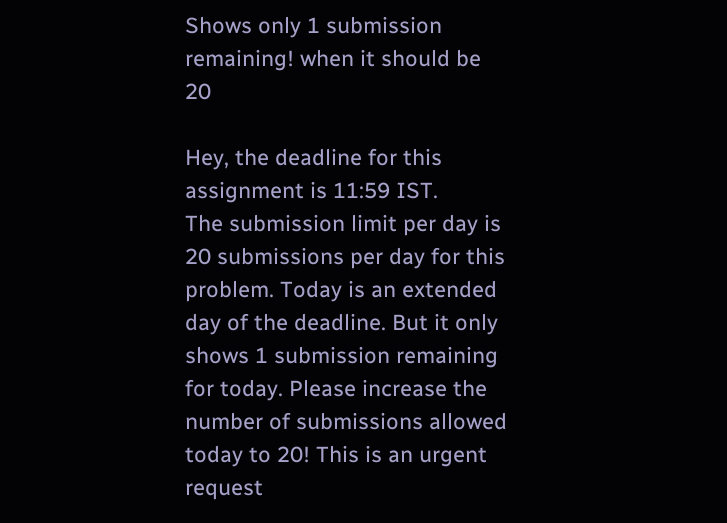Shows only 1 submission remaining! when it should be 20

Hey, the deadline for this assignment is 11:59 IST.
The submission limit per day is 20 submissions per day for this problem. Today is an extended day of the deadline. But it only shows 1 submission remaining for today. Please increase the number of submissions allowed today to 20! This is an urgent request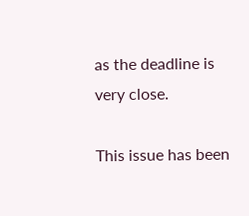as the deadline is very close.

This issue has been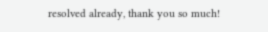resolved already, thank you so much!